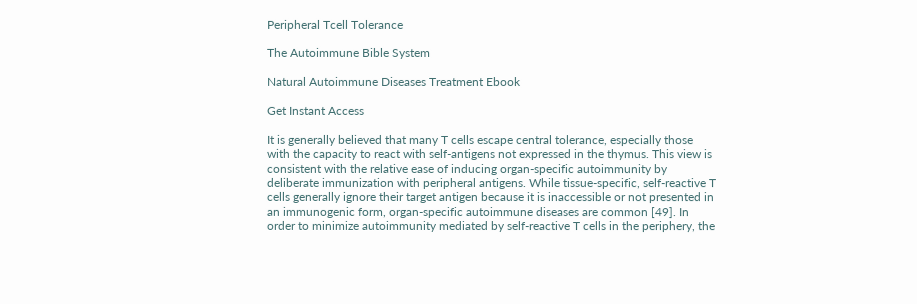Peripheral Tcell Tolerance

The Autoimmune Bible System

Natural Autoimmune Diseases Treatment Ebook

Get Instant Access

It is generally believed that many T cells escape central tolerance, especially those with the capacity to react with self-antigens not expressed in the thymus. This view is consistent with the relative ease of inducing organ-specific autoimmunity by deliberate immunization with peripheral antigens. While tissue-specific, self-reactive T cells generally ignore their target antigen because it is inaccessible or not presented in an immunogenic form, organ-specific autoimmune diseases are common [49]. In order to minimize autoimmunity mediated by self-reactive T cells in the periphery, the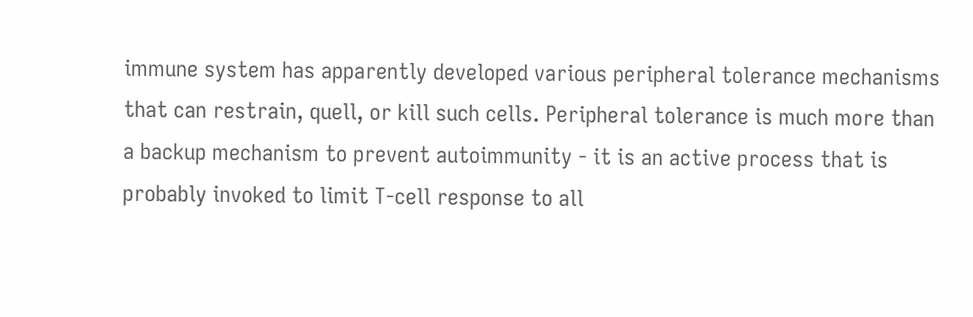immune system has apparently developed various peripheral tolerance mechanisms that can restrain, quell, or kill such cells. Peripheral tolerance is much more than a backup mechanism to prevent autoimmunity - it is an active process that is probably invoked to limit T-cell response to all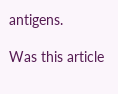antigens.

Was this article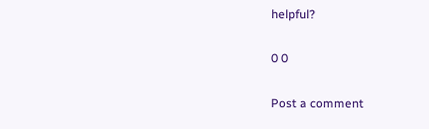helpful?

0 0

Post a comment